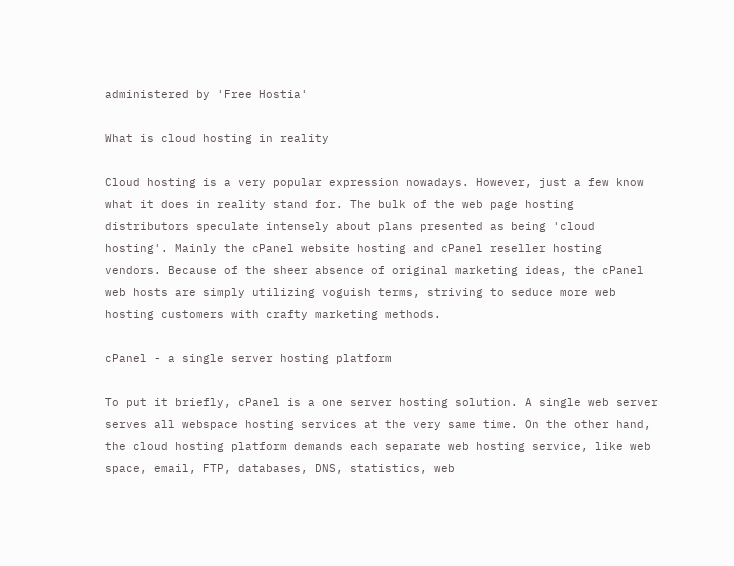administered by 'Free Hostia'

What is cloud hosting in reality

Cloud hosting is a very popular expression nowadays. However, just a few know what it does in reality stand for. The bulk of the web page hosting distributors speculate intensely about plans presented as being 'cloud hosting'. Mainly the cPanel website hosting and cPanel reseller hosting vendors. Because of the sheer absence of original marketing ideas, the cPanel web hosts are simply utilizing voguish terms, striving to seduce more web hosting customers with crafty marketing methods.

cPanel - a single server hosting platform

To put it briefly, cPanel is a one server hosting solution. A single web server serves all webspace hosting services at the very same time. On the other hand, the cloud hosting platform demands each separate web hosting service, like web space, email, FTP, databases, DNS, statistics, web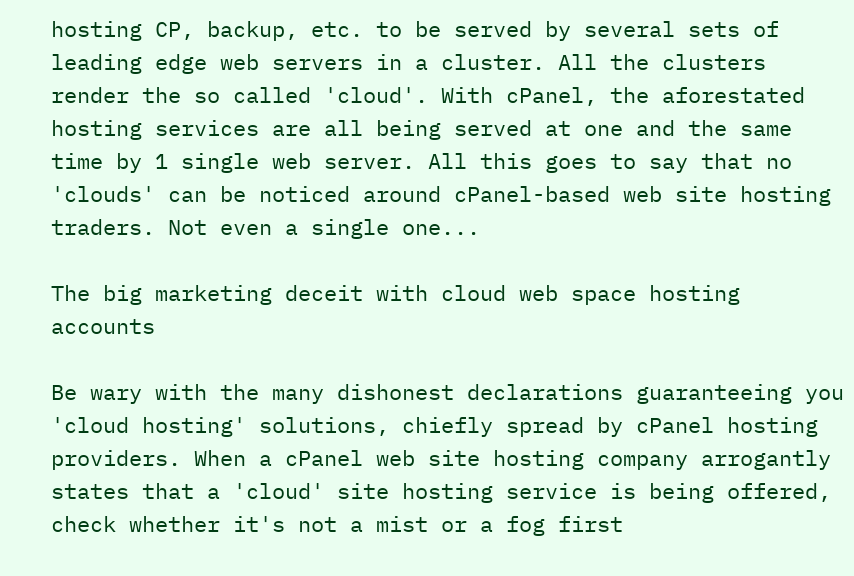hosting CP, backup, etc. to be served by several sets of leading edge web servers in a cluster. All the clusters render the so called 'cloud'. With cPanel, the aforestated hosting services are all being served at one and the same time by 1 single web server. All this goes to say that no 'clouds' can be noticed around cPanel-based web site hosting traders. Not even a single one...

The big marketing deceit with cloud web space hosting accounts

Be wary with the many dishonest declarations guaranteeing you 'cloud hosting' solutions, chiefly spread by cPanel hosting providers. When a cPanel web site hosting company arrogantly states that a 'cloud' site hosting service is being offered, check whether it's not a mist or a fog first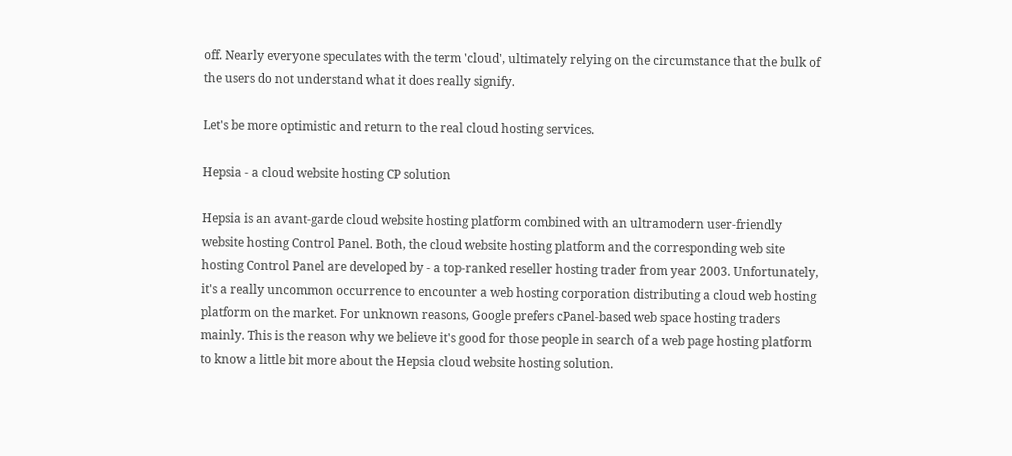off. Nearly everyone speculates with the term 'cloud', ultimately relying on the circumstance that the bulk of the users do not understand what it does really signify.

Let's be more optimistic and return to the real cloud hosting services.

Hepsia - a cloud website hosting CP solution

Hepsia is an avant-garde cloud website hosting platform combined with an ultramodern user-friendly website hosting Control Panel. Both, the cloud website hosting platform and the corresponding web site hosting Control Panel are developed by - a top-ranked reseller hosting trader from year 2003. Unfortunately, it's a really uncommon occurrence to encounter a web hosting corporation distributing a cloud web hosting platform on the market. For unknown reasons, Google prefers cPanel-based web space hosting traders mainly. This is the reason why we believe it's good for those people in search of a web page hosting platform to know a little bit more about the Hepsia cloud website hosting solution.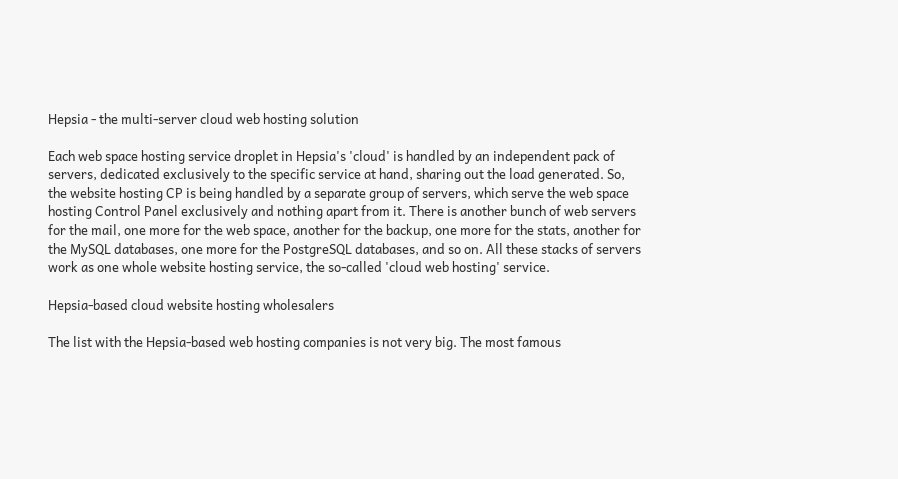Hepsia - the multi-server cloud web hosting solution

Each web space hosting service droplet in Hepsia's 'cloud' is handled by an independent pack of servers, dedicated exclusively to the specific service at hand, sharing out the load generated. So, the website hosting CP is being handled by a separate group of servers, which serve the web space hosting Control Panel exclusively and nothing apart from it. There is another bunch of web servers for the mail, one more for the web space, another for the backup, one more for the stats, another for the MySQL databases, one more for the PostgreSQL databases, and so on. All these stacks of servers work as one whole website hosting service, the so-called 'cloud web hosting' service.

Hepsia-based cloud website hosting wholesalers

The list with the Hepsia-based web hosting companies is not very big. The most famous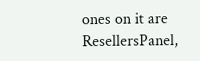ones on it are ResellersPanel,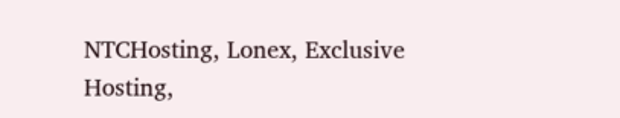NTCHosting, Lonex, Exclusive Hosting,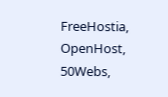FreeHostia, OpenHost, 50Webs,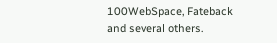100WebSpace, Fateback and several others.